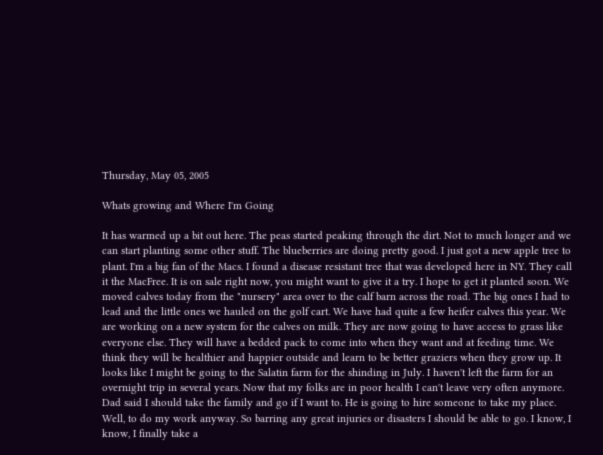Thursday, May 05, 2005

Whats growing and Where I'm Going

It has warmed up a bit out here. The peas started peaking through the dirt. Not to much longer and we can start planting some other stuff. The blueberries are doing pretty good. I just got a new apple tree to plant. I'm a big fan of the Macs. I found a disease resistant tree that was developed here in NY. They call it the MacFree. It is on sale right now, you might want to give it a try. I hope to get it planted soon. We moved calves today from the "nursery" area over to the calf barn across the road. The big ones I had to lead and the little ones we hauled on the golf cart. We have had quite a few heifer calves this year. We are working on a new system for the calves on milk. They are now going to have access to grass like everyone else. They will have a bedded pack to come into when they want and at feeding time. We think they will be healthier and happier outside and learn to be better graziers when they grow up. It looks like I might be going to the Salatin farm for the shinding in July. I haven't left the farm for an overnight trip in several years. Now that my folks are in poor health I can't leave very often anymore. Dad said I should take the family and go if I want to. He is going to hire someone to take my place. Well, to do my work anyway. So barring any great injuries or disasters I should be able to go. I know, I know, I finally take a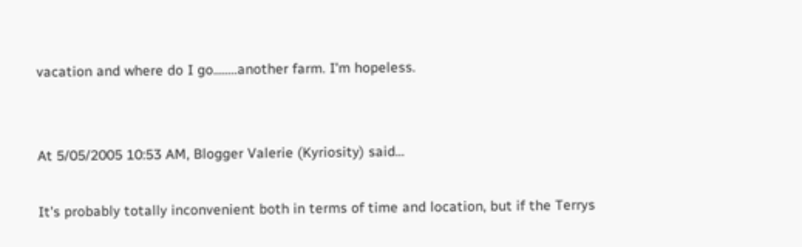vacation and where do I go........another farm. I'm hopeless.


At 5/05/2005 10:53 AM, Blogger Valerie (Kyriosity) said...

It's probably totally inconvenient both in terms of time and location, but if the Terrys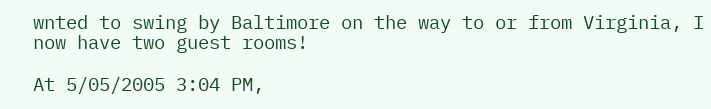wnted to swing by Baltimore on the way to or from Virginia, I now have two guest rooms!

At 5/05/2005 3:04 PM,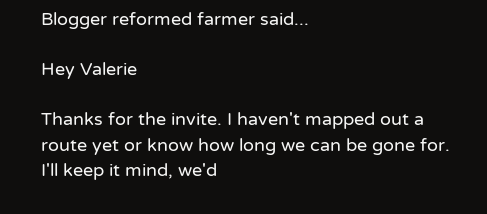Blogger reformed farmer said...

Hey Valerie

Thanks for the invite. I haven't mapped out a route yet or know how long we can be gone for. I'll keep it mind, we'd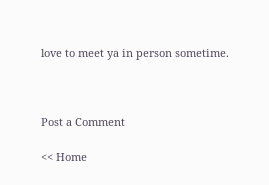love to meet ya in person sometime.



Post a Comment

<< Home